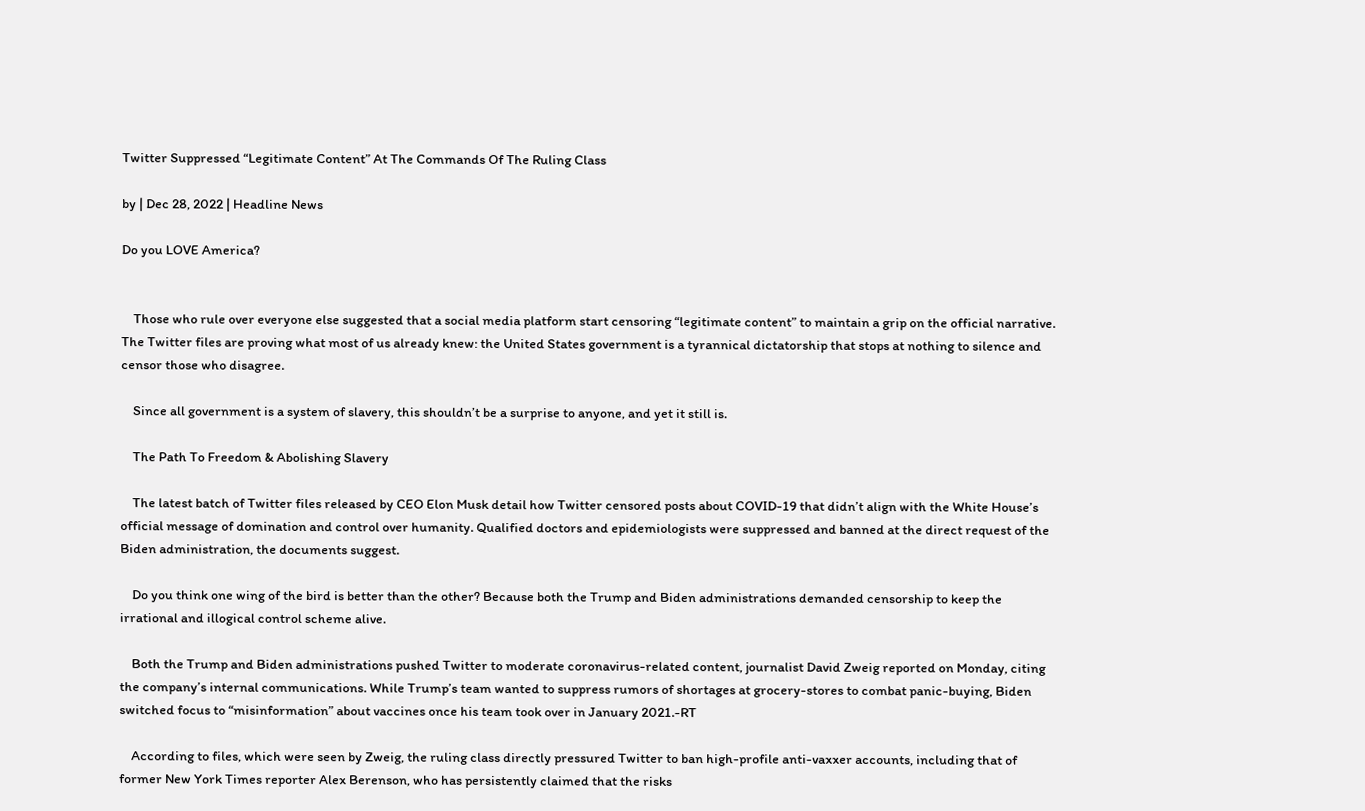Twitter Suppressed “Legitimate Content” At The Commands Of The Ruling Class

by | Dec 28, 2022 | Headline News

Do you LOVE America?


    Those who rule over everyone else suggested that a social media platform start censoring “legitimate content” to maintain a grip on the official narrative. The Twitter files are proving what most of us already knew: the United States government is a tyrannical dictatorship that stops at nothing to silence and censor those who disagree.

    Since all government is a system of slavery, this shouldn’t be a surprise to anyone, and yet it still is.

    The Path To Freedom & Abolishing Slavery

    The latest batch of Twitter files released by CEO Elon Musk detail how Twitter censored posts about COVID-19 that didn’t align with the White House’s official message of domination and control over humanity. Qualified doctors and epidemiologists were suppressed and banned at the direct request of the Biden administration, the documents suggest.

    Do you think one wing of the bird is better than the other? Because both the Trump and Biden administrations demanded censorship to keep the irrational and illogical control scheme alive.

    Both the Trump and Biden administrations pushed Twitter to moderate coronavirus-related content, journalist David Zweig reported on Monday, citing the company’s internal communications. While Trump’s team wanted to suppress rumors of shortages at grocery-stores to combat panic-buying, Biden switched focus to “misinformation” about vaccines once his team took over in January 2021.-RT

    According to files, which were seen by Zweig, the ruling class directly pressured Twitter to ban high-profile anti-vaxxer accounts, including that of former New York Times reporter Alex Berenson, who has persistently claimed that the risks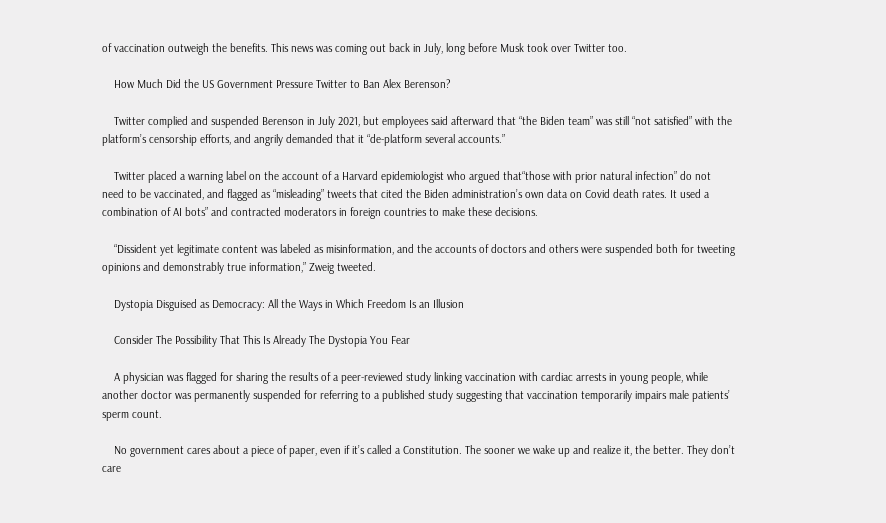of vaccination outweigh the benefits. This news was coming out back in July, long before Musk took over Twitter too.

    How Much Did the US Government Pressure Twitter to Ban Alex Berenson?

    Twitter complied and suspended Berenson in July 2021, but employees said afterward that “the Biden team” was still “not satisfied” with the platform’s censorship efforts, and angrily demanded that it “de-platform several accounts.”

    Twitter placed a warning label on the account of a Harvard epidemiologist who argued that“those with prior natural infection” do not need to be vaccinated, and flagged as “misleading” tweets that cited the Biden administration’s own data on Covid death rates. It used a combination of AI bots” and contracted moderators in foreign countries to make these decisions.

    “Dissident yet legitimate content was labeled as misinformation, and the accounts of doctors and others were suspended both for tweeting opinions and demonstrably true information,” Zweig tweeted.

    Dystopia Disguised as Democracy: All the Ways in Which Freedom Is an Illusion

    Consider The Possibility That This Is Already The Dystopia You Fear

    A physician was flagged for sharing the results of a peer-reviewed study linking vaccination with cardiac arrests in young people, while another doctor was permanently suspended for referring to a published study suggesting that vaccination temporarily impairs male patients’ sperm count.

    No government cares about a piece of paper, even if it’s called a Constitution. The sooner we wake up and realize it, the better. They don’t care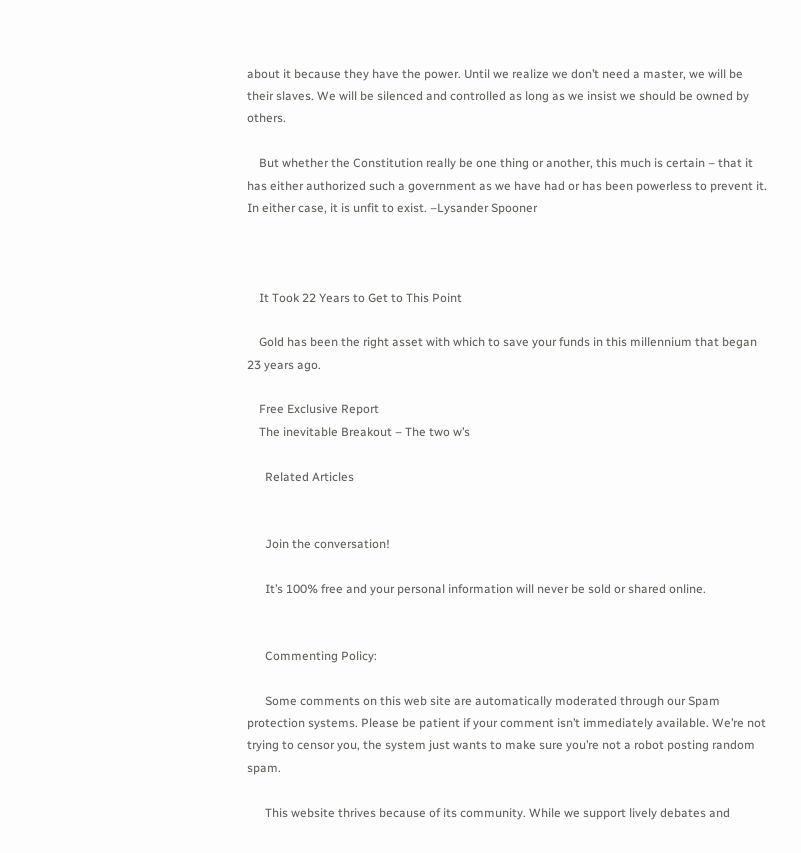about it because they have the power. Until we realize we don’t need a master, we will be their slaves. We will be silenced and controlled as long as we insist we should be owned by others.

    But whether the Constitution really be one thing or another, this much is certain – that it has either authorized such a government as we have had or has been powerless to prevent it. In either case, it is unfit to exist. –Lysander Spooner



    It Took 22 Years to Get to This Point

    Gold has been the right asset with which to save your funds in this millennium that began 23 years ago.

    Free Exclusive Report
    The inevitable Breakout – The two w’s

      Related Articles


      Join the conversation!

      It’s 100% free and your personal information will never be sold or shared online.


      Commenting Policy:

      Some comments on this web site are automatically moderated through our Spam protection systems. Please be patient if your comment isn’t immediately available. We’re not trying to censor you, the system just wants to make sure you’re not a robot posting random spam.

      This website thrives because of its community. While we support lively debates and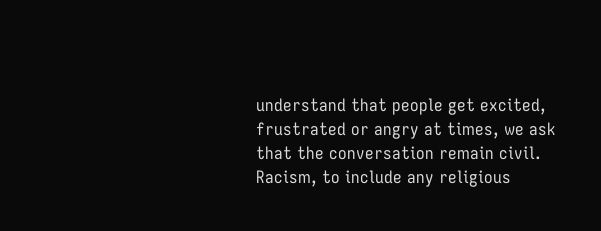understand that people get excited, frustrated or angry at times, we ask that the conversation remain civil. Racism, to include any religious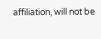affiliation, will not be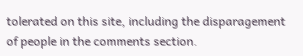tolerated on this site, including the disparagement of people in the comments section.